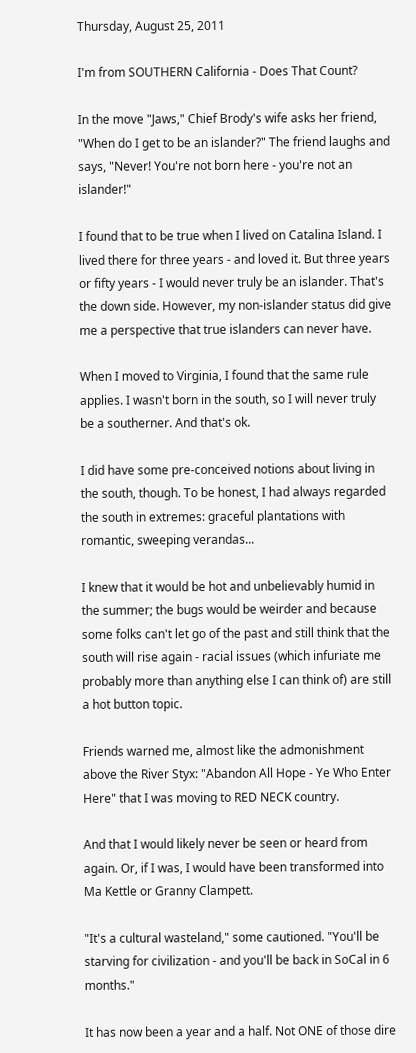Thursday, August 25, 2011

I'm from SOUTHERN California - Does That Count?

In the move "Jaws," Chief Brody's wife asks her friend, "When do I get to be an islander?" The friend laughs and says, "Never! You're not born here - you're not an islander!"

I found that to be true when I lived on Catalina Island. I lived there for three years - and loved it. But three years or fifty years - I would never truly be an islander. That's the down side. However, my non-islander status did give me a perspective that true islanders can never have.

When I moved to Virginia, I found that the same rule applies. I wasn't born in the south, so I will never truly be a southerner. And that's ok.

I did have some pre-conceived notions about living in the south, though. To be honest, I had always regarded the south in extremes: graceful plantations with romantic, sweeping verandas...

I knew that it would be hot and unbelievably humid in the summer; the bugs would be weirder and because some folks can't let go of the past and still think that the south will rise again - racial issues (which infuriate me probably more than anything else I can think of) are still a hot button topic.

Friends warned me, almost like the admonishment above the River Styx: "Abandon All Hope - Ye Who Enter Here" that I was moving to RED NECK country.

And that I would likely never be seen or heard from again. Or, if I was, I would have been transformed into Ma Kettle or Granny Clampett.

"It's a cultural wasteland," some cautioned. "You'll be starving for civilization - and you'll be back in SoCal in 6 months."

It has now been a year and a half. Not ONE of those dire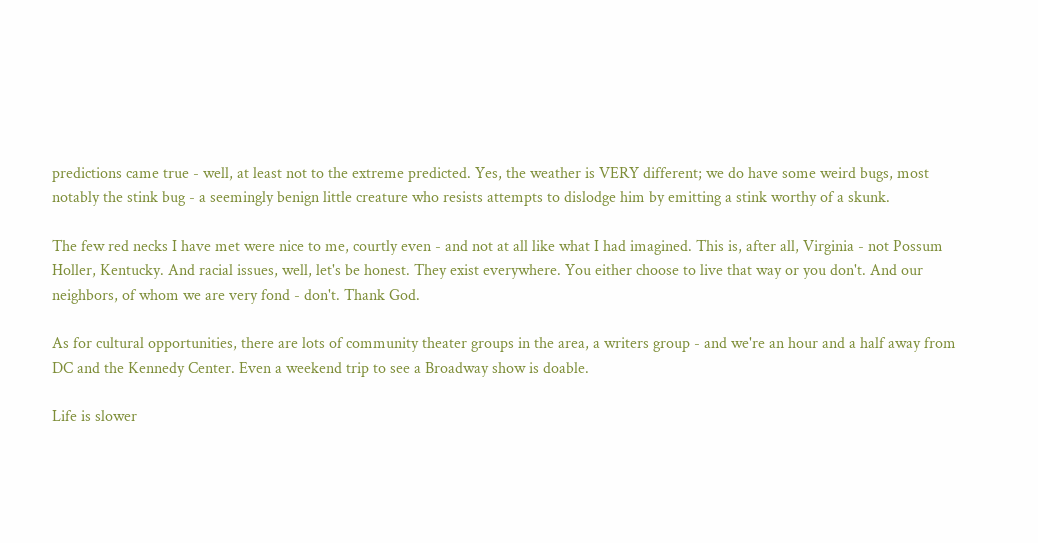predictions came true - well, at least not to the extreme predicted. Yes, the weather is VERY different; we do have some weird bugs, most notably the stink bug - a seemingly benign little creature who resists attempts to dislodge him by emitting a stink worthy of a skunk.

The few red necks I have met were nice to me, courtly even - and not at all like what I had imagined. This is, after all, Virginia - not Possum Holler, Kentucky. And racial issues, well, let's be honest. They exist everywhere. You either choose to live that way or you don't. And our neighbors, of whom we are very fond - don't. Thank God.

As for cultural opportunities, there are lots of community theater groups in the area, a writers group - and we're an hour and a half away from DC and the Kennedy Center. Even a weekend trip to see a Broadway show is doable.

Life is slower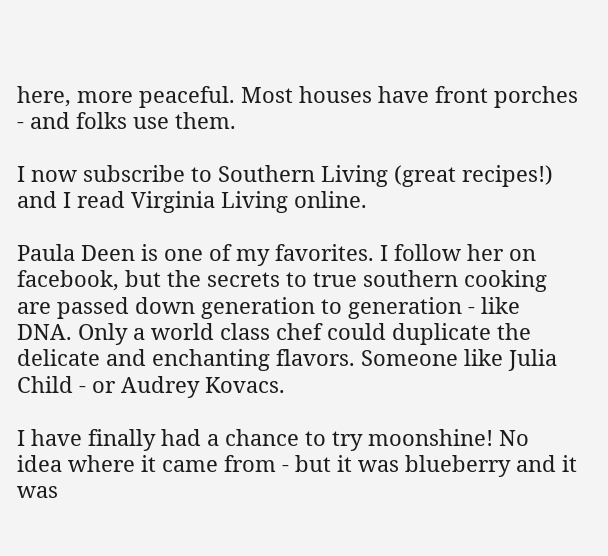here, more peaceful. Most houses have front porches - and folks use them.

I now subscribe to Southern Living (great recipes!) and I read Virginia Living online.

Paula Deen is one of my favorites. I follow her on facebook, but the secrets to true southern cooking are passed down generation to generation - like DNA. Only a world class chef could duplicate the delicate and enchanting flavors. Someone like Julia Child - or Audrey Kovacs.

I have finally had a chance to try moonshine! No idea where it came from - but it was blueberry and it was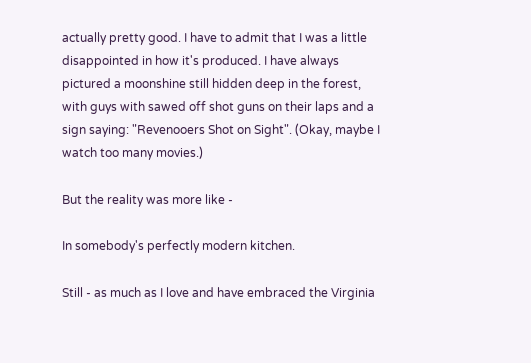actually pretty good. I have to admit that I was a little disappointed in how it's produced. I have always pictured a moonshine still hidden deep in the forest, with guys with sawed off shot guns on their laps and a sign saying: "Revenooers Shot on Sight". (Okay, maybe I watch too many movies.)

But the reality was more like -

In somebody's perfectly modern kitchen.

Still - as much as I love and have embraced the Virginia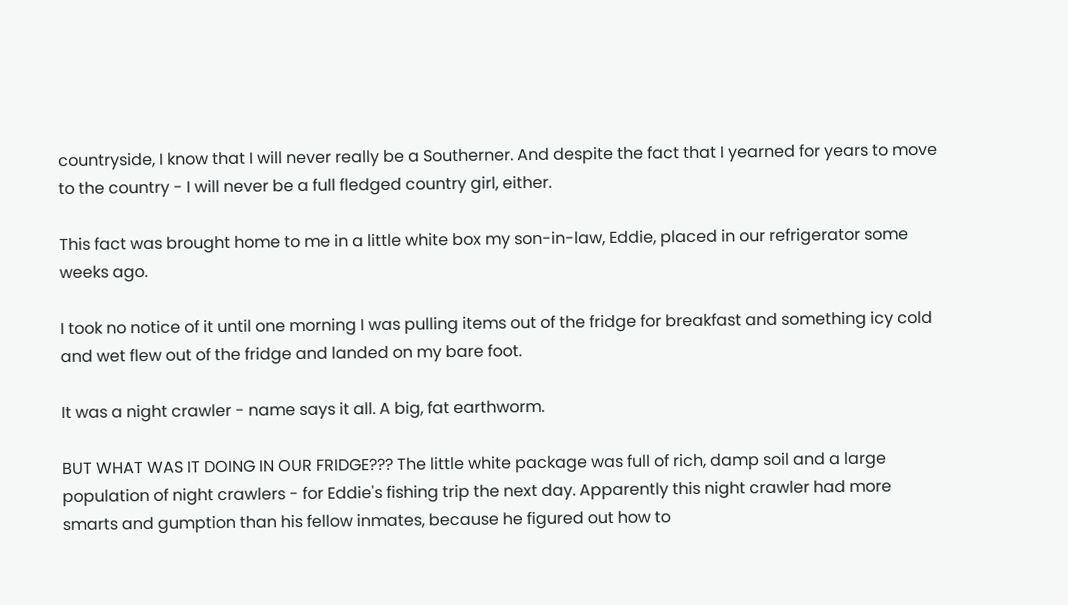countryside, I know that I will never really be a Southerner. And despite the fact that I yearned for years to move to the country - I will never be a full fledged country girl, either.

This fact was brought home to me in a little white box my son-in-law, Eddie, placed in our refrigerator some weeks ago.

I took no notice of it until one morning I was pulling items out of the fridge for breakfast and something icy cold and wet flew out of the fridge and landed on my bare foot.

It was a night crawler - name says it all. A big, fat earthworm.

BUT WHAT WAS IT DOING IN OUR FRIDGE??? The little white package was full of rich, damp soil and a large population of night crawlers - for Eddie's fishing trip the next day. Apparently this night crawler had more smarts and gumption than his fellow inmates, because he figured out how to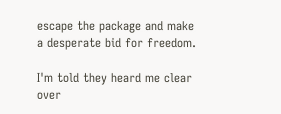escape the package and make a desperate bid for freedom.

I'm told they heard me clear over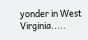yonder in West Virginia.....